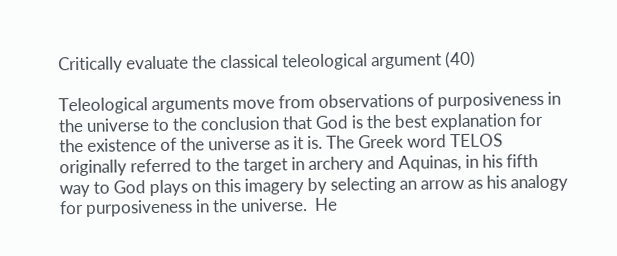Critically evaluate the classical teleological argument (40)

Teleological arguments move from observations of purposiveness in the universe to the conclusion that God is the best explanation for the existence of the universe as it is. The Greek word TELOS originally referred to the target in archery and Aquinas, in his fifth way to God plays on this imagery by selecting an arrow as his analogy for purposiveness in the universe.  He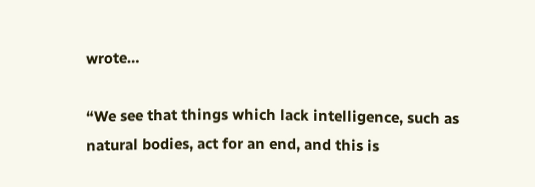wrote…

“We see that things which lack intelligence, such as natural bodies, act for an end, and this is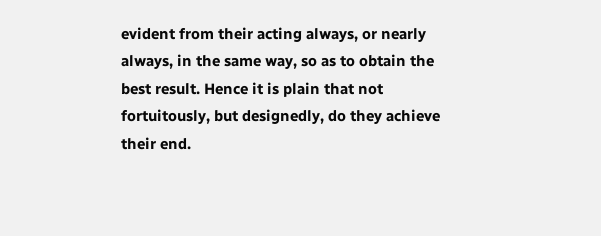evident from their acting always, or nearly always, in the same way, so as to obtain the best result. Hence it is plain that not fortuitously, but designedly, do they achieve their end.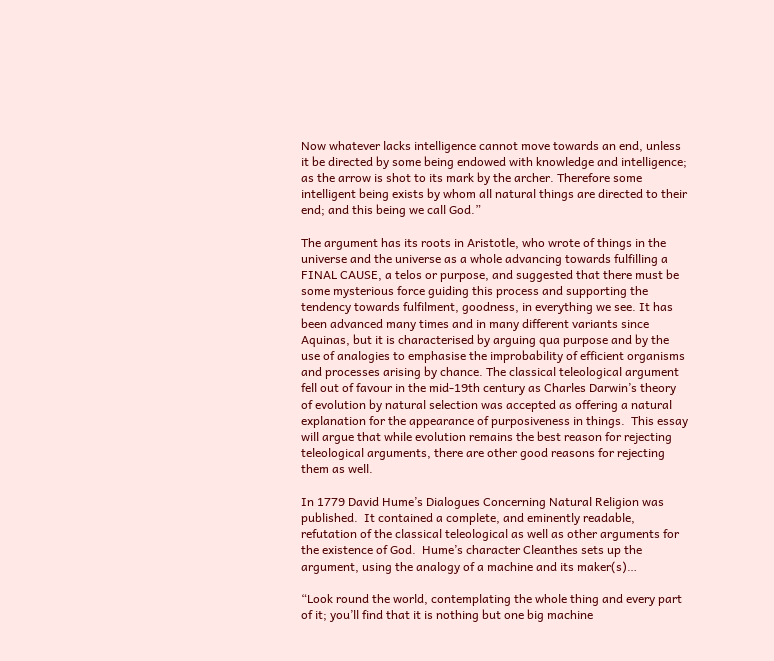Now whatever lacks intelligence cannot move towards an end, unless it be directed by some being endowed with knowledge and intelligence; as the arrow is shot to its mark by the archer. Therefore some intelligent being exists by whom all natural things are directed to their end; and this being we call God.”

The argument has its roots in Aristotle, who wrote of things in the universe and the universe as a whole advancing towards fulfilling a FINAL CAUSE, a telos or purpose, and suggested that there must be some mysterious force guiding this process and supporting the tendency towards fulfilment, goodness, in everything we see. It has been advanced many times and in many different variants since Aquinas, but it is characterised by arguing qua purpose and by the use of analogies to emphasise the improbability of efficient organisms and processes arising by chance. The classical teleological argument fell out of favour in the mid-19th century as Charles Darwin’s theory of evolution by natural selection was accepted as offering a natural explanation for the appearance of purposiveness in things.  This essay will argue that while evolution remains the best reason for rejecting teleological arguments, there are other good reasons for rejecting them as well.

In 1779 David Hume’s Dialogues Concerning Natural Religion was published.  It contained a complete, and eminently readable, refutation of the classical teleological as well as other arguments for the existence of God.  Hume’s character Cleanthes sets up the argument, using the analogy of a machine and its maker(s)…

“Look round the world, contemplating the whole thing and every part of it; you’ll find that it is nothing but one big machine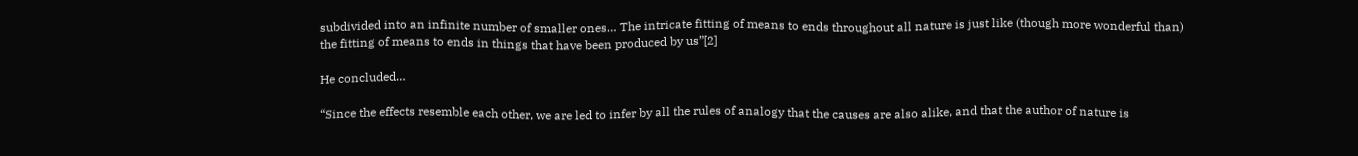subdivided into an infinite number of smaller ones… The intricate fitting of means to ends throughout all nature is just like (though more wonderful than) the fitting of means to ends in things that have been produced by us”[2]

He concluded…

“Since the effects resemble each other, we are led to infer by all the rules of analogy that the causes are also alike, and that the author of nature is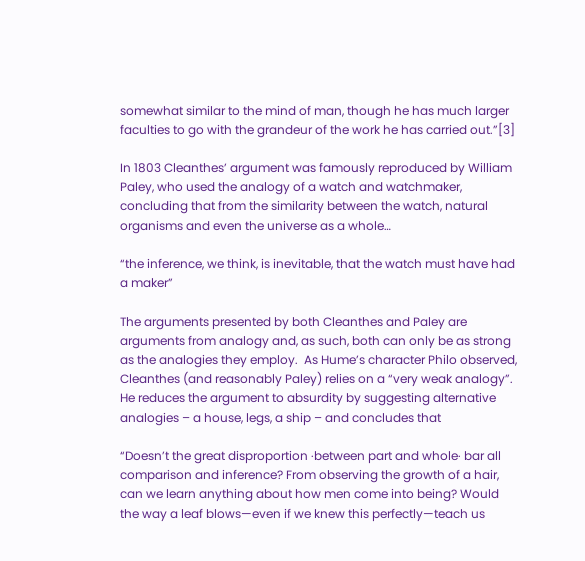somewhat similar to the mind of man, though he has much larger faculties to go with the grandeur of the work he has carried out.”[3]

In 1803 Cleanthes’ argument was famously reproduced by William Paley, who used the analogy of a watch and watchmaker, concluding that from the similarity between the watch, natural organisms and even the universe as a whole…

“the inference, we think, is inevitable, that the watch must have had a maker”

The arguments presented by both Cleanthes and Paley are arguments from analogy and, as such, both can only be as strong as the analogies they employ.  As Hume’s character Philo observed, Cleanthes (and reasonably Paley) relies on a “very weak analogy”.  He reduces the argument to absurdity by suggesting alternative analogies – a house, legs, a ship – and concludes that

“Doesn’t the great disproportion ·between part and whole· bar all comparison and inference? From observing the growth of a hair, can we learn anything about how men come into being? Would the way a leaf blows—even if we knew this perfectly—teach us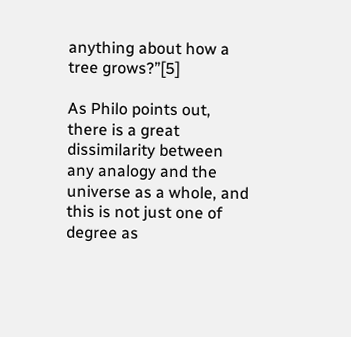anything about how a tree grows?”[5]

As Philo points out, there is a great dissimilarity between any analogy and the universe as a whole, and this is not just one of degree as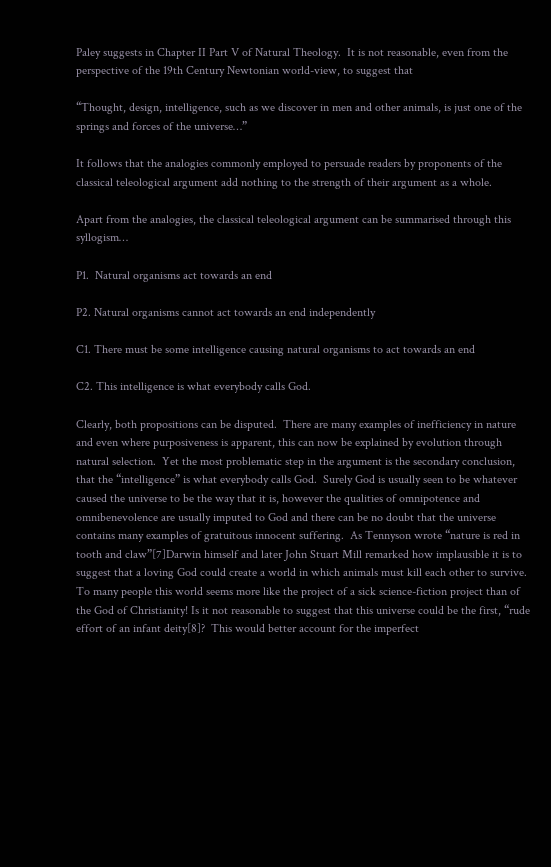Paley suggests in Chapter II Part V of Natural Theology.  It is not reasonable, even from the perspective of the 19th Century Newtonian world-view, to suggest that

“Thought, design, intelligence, such as we discover in men and other animals, is just one of the springs and forces of the universe…”

It follows that the analogies commonly employed to persuade readers by proponents of the classical teleological argument add nothing to the strength of their argument as a whole.

Apart from the analogies, the classical teleological argument can be summarised through this syllogism…

P1.  Natural organisms act towards an end

P2. Natural organisms cannot act towards an end independently

C1. There must be some intelligence causing natural organisms to act towards an end

C2. This intelligence is what everybody calls God.

Clearly, both propositions can be disputed.  There are many examples of inefficiency in nature and even where purposiveness is apparent, this can now be explained by evolution through natural selection.  Yet the most problematic step in the argument is the secondary conclusion, that the “intelligence” is what everybody calls God.  Surely God is usually seen to be whatever caused the universe to be the way that it is, however the qualities of omnipotence and omnibenevolence are usually imputed to God and there can be no doubt that the universe contains many examples of gratuitous innocent suffering.  As Tennyson wrote “nature is red in tooth and claw”[7]Darwin himself and later John Stuart Mill remarked how implausible it is to suggest that a loving God could create a world in which animals must kill each other to survive.  To many people this world seems more like the project of a sick science-fiction project than of the God of Christianity! Is it not reasonable to suggest that this universe could be the first, “rude effort of an infant deity[8]?  This would better account for the imperfect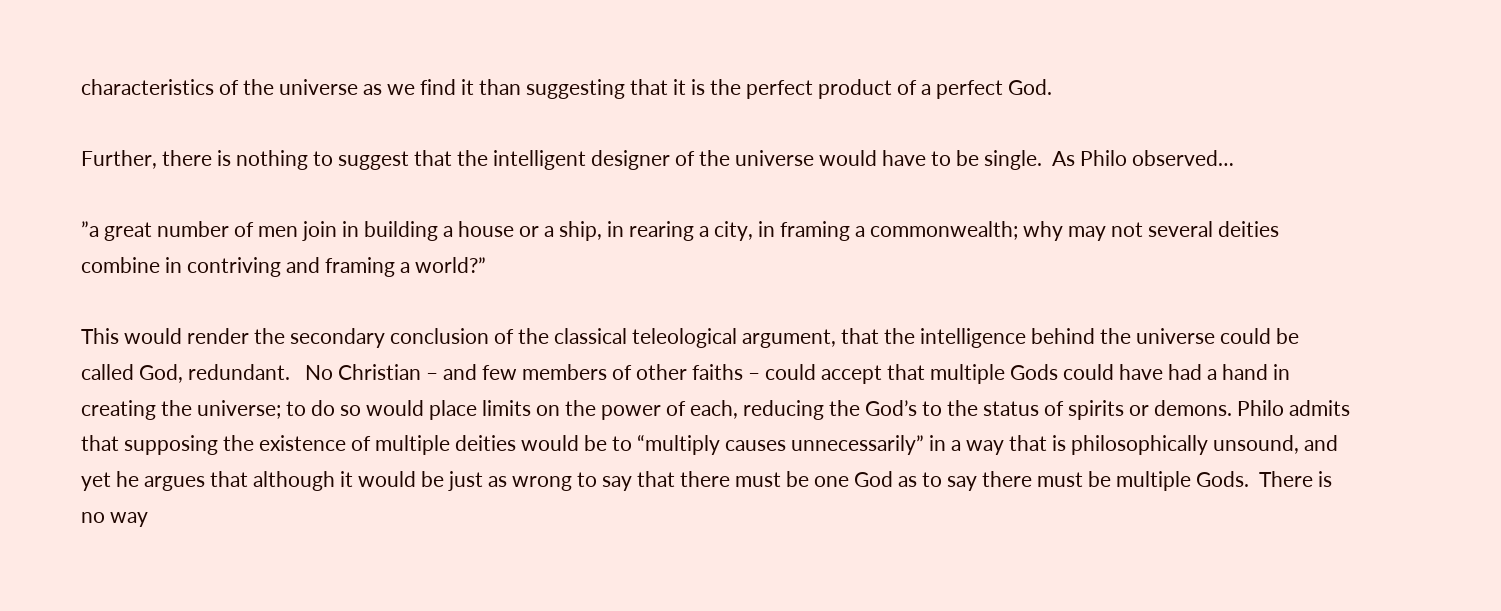characteristics of the universe as we find it than suggesting that it is the perfect product of a perfect God.

Further, there is nothing to suggest that the intelligent designer of the universe would have to be single.  As Philo observed…

”a great number of men join in building a house or a ship, in rearing a city, in framing a commonwealth; why may not several deities combine in contriving and framing a world?”

This would render the secondary conclusion of the classical teleological argument, that the intelligence behind the universe could be called God, redundant.   No Christian – and few members of other faiths – could accept that multiple Gods could have had a hand in creating the universe; to do so would place limits on the power of each, reducing the God’s to the status of spirits or demons. Philo admits that supposing the existence of multiple deities would be to “multiply causes unnecessarily” in a way that is philosophically unsound, and yet he argues that although it would be just as wrong to say that there must be one God as to say there must be multiple Gods.  There is no way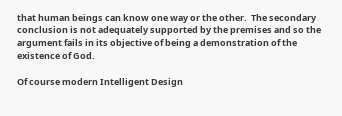that human beings can know one way or the other.  The secondary conclusion is not adequately supported by the premises and so the argument fails in its objective of being a demonstration of the existence of God.

Of course modern Intelligent Design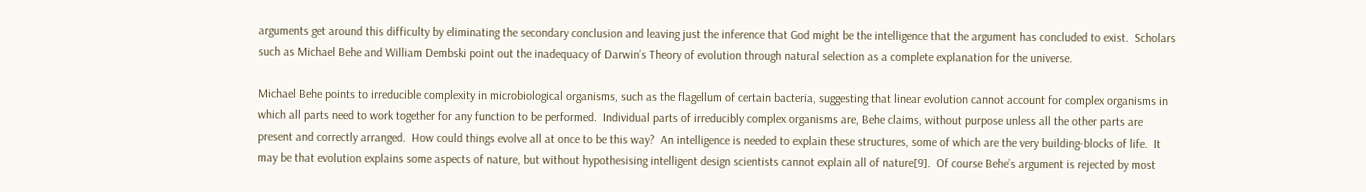arguments get around this difficulty by eliminating the secondary conclusion and leaving just the inference that God might be the intelligence that the argument has concluded to exist.  Scholars such as Michael Behe and William Dembski point out the inadequacy of Darwin’s Theory of evolution through natural selection as a complete explanation for the universe.

Michael Behe points to irreducible complexity in microbiological organisms, such as the flagellum of certain bacteria, suggesting that linear evolution cannot account for complex organisms in which all parts need to work together for any function to be performed.  Individual parts of irreducibly complex organisms are, Behe claims, without purpose unless all the other parts are present and correctly arranged.  How could things evolve all at once to be this way?  An intelligence is needed to explain these structures, some of which are the very building-blocks of life.  It may be that evolution explains some aspects of nature, but without hypothesising intelligent design scientists cannot explain all of nature[9].  Of course Behe’s argument is rejected by most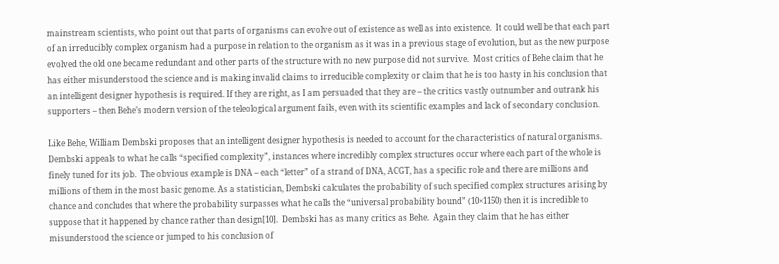mainstream scientists, who point out that parts of organisms can evolve out of existence as well as into existence.  It could well be that each part of an irreducibly complex organism had a purpose in relation to the organism as it was in a previous stage of evolution, but as the new purpose evolved the old one became redundant and other parts of the structure with no new purpose did not survive.  Most critics of Behe claim that he has either misunderstood the science and is making invalid claims to irreducible complexity or claim that he is too hasty in his conclusion that an intelligent designer hypothesis is required. If they are right, as I am persuaded that they are – the critics vastly outnumber and outrank his supporters – then Behe’s modern version of the teleological argument fails, even with its scientific examples and lack of secondary conclusion.

Like Behe, William Dembski proposes that an intelligent designer hypothesis is needed to account for the characteristics of natural organisms.  Dembski appeals to what he calls “specified complexity”, instances where incredibly complex structures occur where each part of the whole is finely tuned for its job.  The obvious example is DNA – each “letter” of a strand of DNA, ACGT, has a specific role and there are millions and millions of them in the most basic genome. As a statistician, Dembski calculates the probability of such specified complex structures arising by chance and concludes that where the probability surpasses what he calls the “universal probability bound” (10×1150) then it is incredible to suppose that it happened by chance rather than design[10].  Dembski has as many critics as Behe.  Again they claim that he has either misunderstood the science or jumped to his conclusion of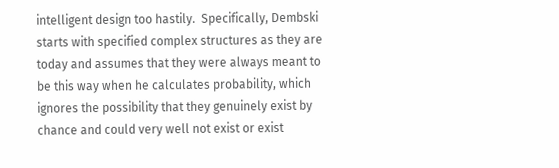intelligent design too hastily.  Specifically, Dembski starts with specified complex structures as they are today and assumes that they were always meant to be this way when he calculates probability, which ignores the possibility that they genuinely exist by chance and could very well not exist or exist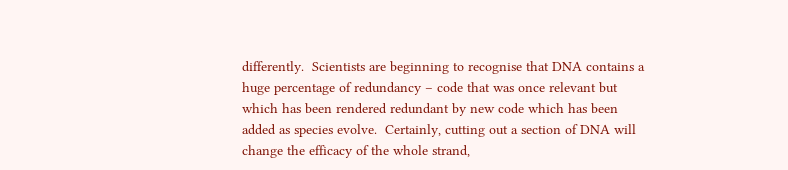differently.  Scientists are beginning to recognise that DNA contains a huge percentage of redundancy – code that was once relevant but which has been rendered redundant by new code which has been added as species evolve.  Certainly, cutting out a section of DNA will change the efficacy of the whole strand,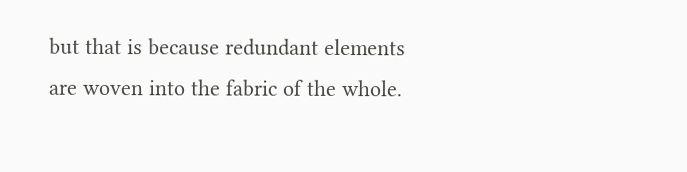but that is because redundant elements are woven into the fabric of the whole.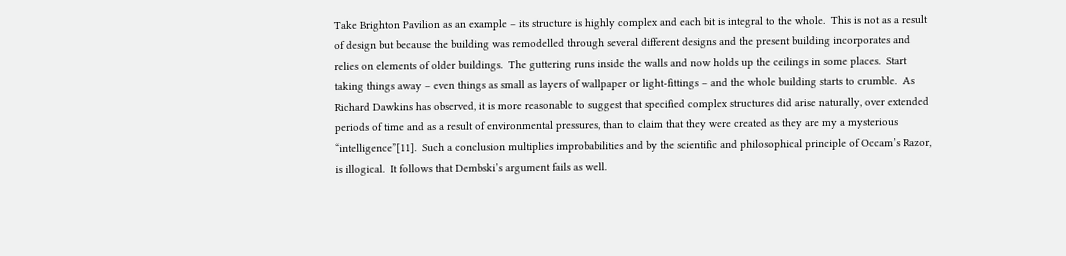Take Brighton Pavilion as an example – its structure is highly complex and each bit is integral to the whole.  This is not as a result of design but because the building was remodelled through several different designs and the present building incorporates and relies on elements of older buildings.  The guttering runs inside the walls and now holds up the ceilings in some places.  Start taking things away – even things as small as layers of wallpaper or light-fittings – and the whole building starts to crumble.  As Richard Dawkins has observed, it is more reasonable to suggest that specified complex structures did arise naturally, over extended periods of time and as a result of environmental pressures, than to claim that they were created as they are my a mysterious “intelligence”[11].  Such a conclusion multiplies improbabilities and by the scientific and philosophical principle of Occam’s Razor, is illogical.  It follows that Dembski’s argument fails as well.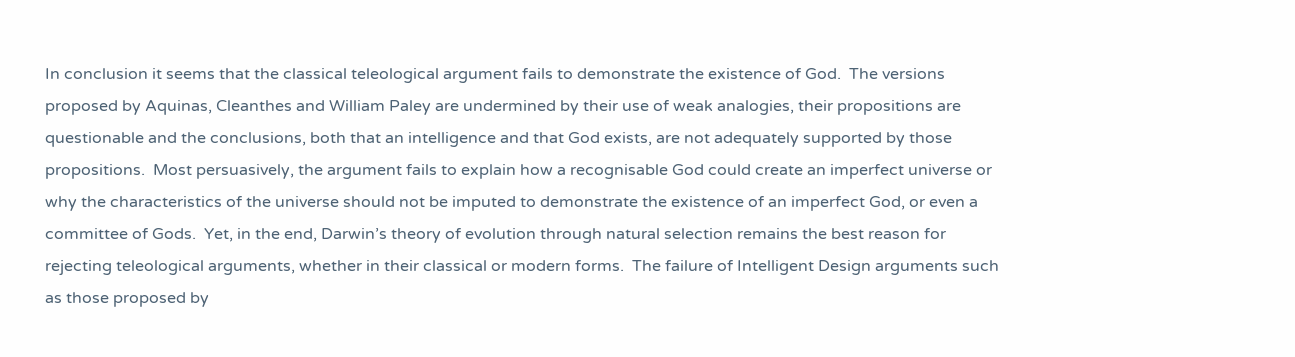In conclusion it seems that the classical teleological argument fails to demonstrate the existence of God.  The versions proposed by Aquinas, Cleanthes and William Paley are undermined by their use of weak analogies, their propositions are questionable and the conclusions, both that an intelligence and that God exists, are not adequately supported by those propositions.  Most persuasively, the argument fails to explain how a recognisable God could create an imperfect universe or why the characteristics of the universe should not be imputed to demonstrate the existence of an imperfect God, or even a committee of Gods.  Yet, in the end, Darwin’s theory of evolution through natural selection remains the best reason for rejecting teleological arguments, whether in their classical or modern forms.  The failure of Intelligent Design arguments such as those proposed by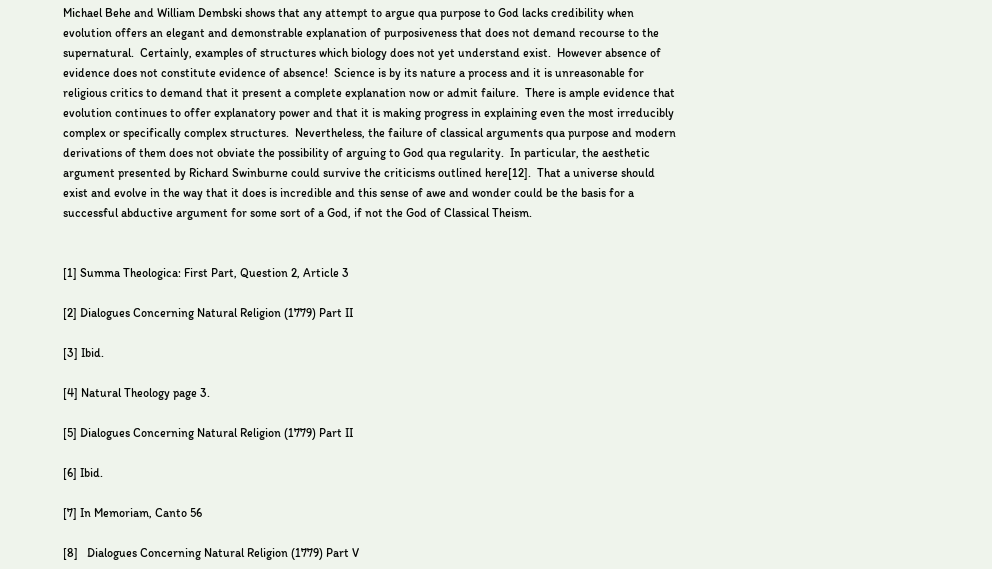Michael Behe and William Dembski shows that any attempt to argue qua purpose to God lacks credibility when evolution offers an elegant and demonstrable explanation of purposiveness that does not demand recourse to the supernatural.  Certainly, examples of structures which biology does not yet understand exist.  However absence of evidence does not constitute evidence of absence!  Science is by its nature a process and it is unreasonable for religious critics to demand that it present a complete explanation now or admit failure.  There is ample evidence that evolution continues to offer explanatory power and that it is making progress in explaining even the most irreducibly complex or specifically complex structures.  Nevertheless, the failure of classical arguments qua purpose and modern derivations of them does not obviate the possibility of arguing to God qua regularity.  In particular, the aesthetic argument presented by Richard Swinburne could survive the criticisms outlined here[12].  That a universe should exist and evolve in the way that it does is incredible and this sense of awe and wonder could be the basis for a successful abductive argument for some sort of a God, if not the God of Classical Theism.


[1] Summa Theologica: First Part, Question 2, Article 3

[2] Dialogues Concerning Natural Religion (1779) Part II

[3] Ibid.

[4] Natural Theology page 3.

[5] Dialogues Concerning Natural Religion (1779) Part II

[6] Ibid.

[7] In Memoriam, Canto 56

[8]   Dialogues Concerning Natural Religion (1779) Part V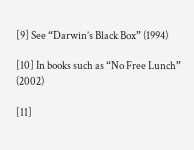[9] See “Darwin’s Black Box” (1994)

[10] In books such as “No Free Lunch” (2002)

[11]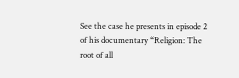See the case he presents in episode 2 of his documentary “Religion: The root of all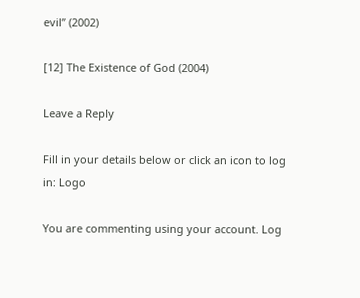evil” (2002)

[12] The Existence of God (2004)

Leave a Reply

Fill in your details below or click an icon to log in: Logo

You are commenting using your account. Log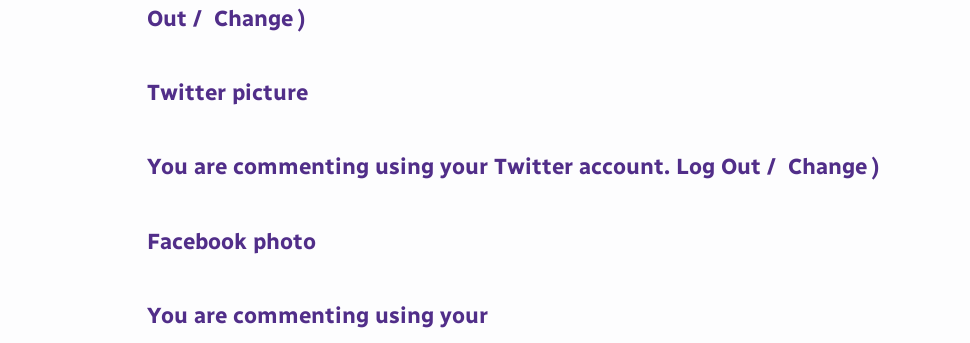Out /  Change )

Twitter picture

You are commenting using your Twitter account. Log Out /  Change )

Facebook photo

You are commenting using your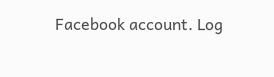Facebook account. Log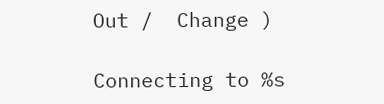Out /  Change )

Connecting to %s